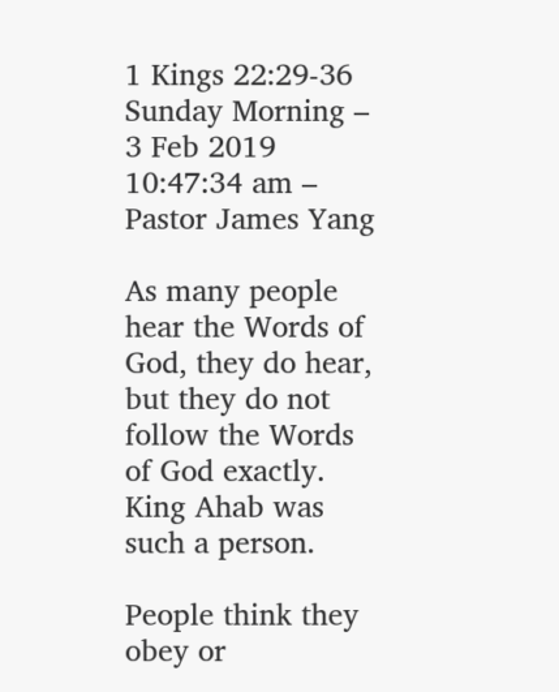1 Kings 22:29-36
Sunday Morning – 3 Feb 2019 10:47:34 am – Pastor James Yang

As many people hear the Words of God, they do hear, but they do not follow the Words of God exactly. King Ahab was such a person.

People think they obey or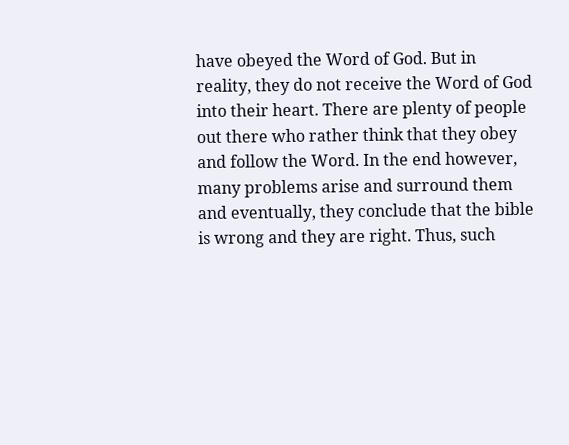have obeyed the Word of God. But in reality, they do not receive the Word of God into their heart. There are plenty of people out there who rather think that they obey and follow the Word. In the end however, many problems arise and surround them and eventually, they conclude that the bible is wrong and they are right. Thus, such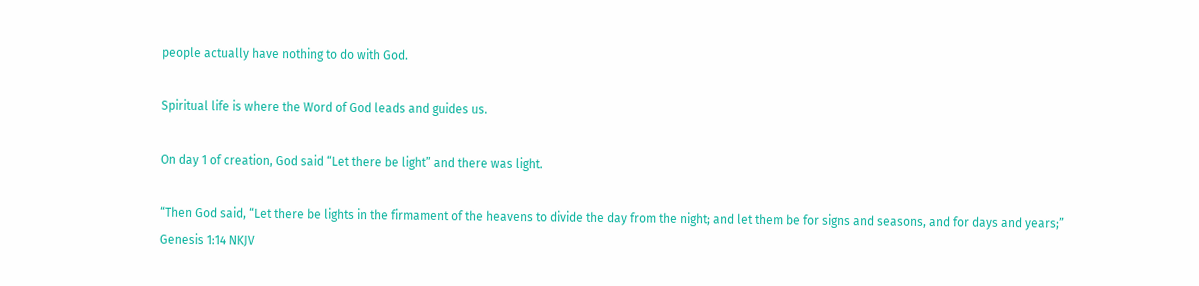people actually have nothing to do with God.

Spiritual life is where the Word of God leads and guides us.

On day 1 of creation, God said “Let there be light” and there was light.

“Then God said, “Let there be lights in the firmament of the heavens to divide the day from the night; and let them be for signs and seasons, and for days and years;”
Genesis 1:14 NKJV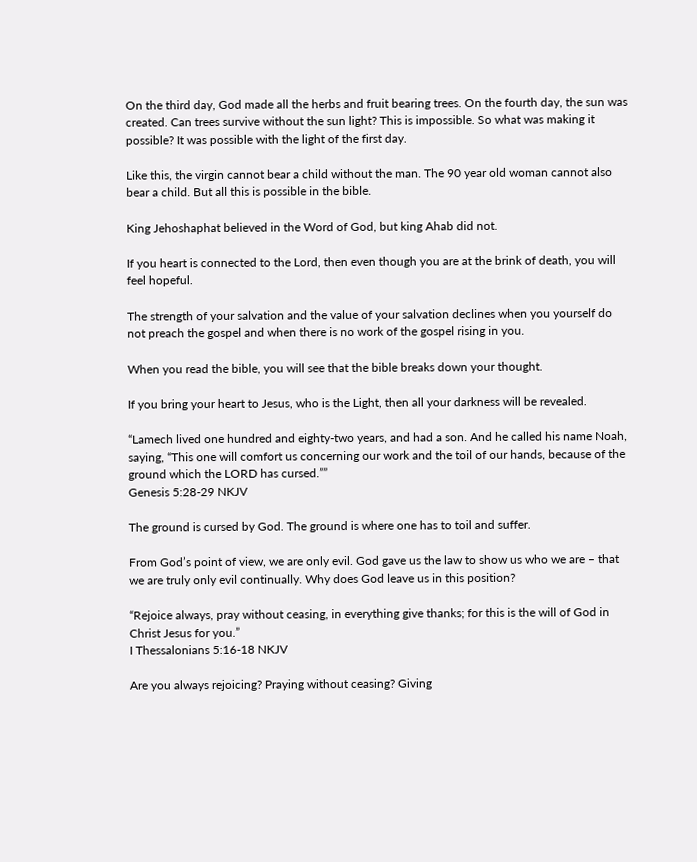On the third day, God made all the herbs and fruit bearing trees. On the fourth day, the sun was created. Can trees survive without the sun light? This is impossible. So what was making it possible? It was possible with the light of the first day.

Like this, the virgin cannot bear a child without the man. The 90 year old woman cannot also bear a child. But all this is possible in the bible.

King Jehoshaphat believed in the Word of God, but king Ahab did not.

If you heart is connected to the Lord, then even though you are at the brink of death, you will feel hopeful.

The strength of your salvation and the value of your salvation declines when you yourself do not preach the gospel and when there is no work of the gospel rising in you.

When you read the bible, you will see that the bible breaks down your thought.

If you bring your heart to Jesus, who is the Light, then all your darkness will be revealed.

“Lamech lived one hundred and eighty-two years, and had a son. And he called his name Noah, saying, “This one will comfort us concerning our work and the toil of our hands, because of the ground which the LORD has cursed.””
Genesis 5:28-29 NKJV

The ground is cursed by God. The ground is where one has to toil and suffer.

From God’s point of view, we are only evil. God gave us the law to show us who we are – that we are truly only evil continually. Why does God leave us in this position?

“Rejoice always, pray without ceasing, in everything give thanks; for this is the will of God in Christ Jesus for you.”
I Thessalonians 5:16-18 NKJV

Are you always rejoicing? Praying without ceasing? Giving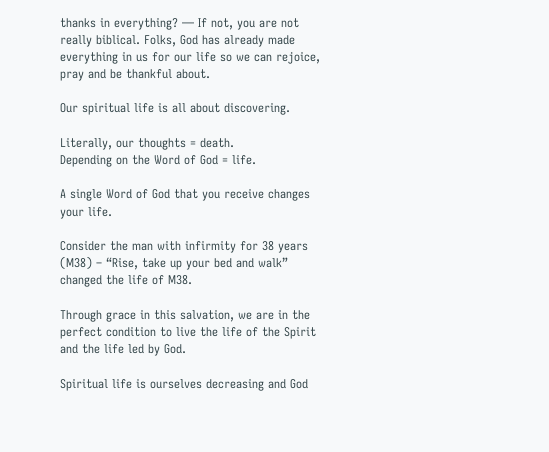thanks in everything? — If not, you are not really biblical. Folks, God has already made everything in us for our life so we can rejoice, pray and be thankful about.

Our spiritual life is all about discovering.

Literally, our thoughts = death.
Depending on the Word of God = life.

A single Word of God that you receive changes your life.

Consider the man with infirmity for 38 years (M38) – “Rise, take up your bed and walk” changed the life of M38.

Through grace in this salvation, we are in the perfect condition to live the life of the Spirit and the life led by God.

Spiritual life is ourselves decreasing and God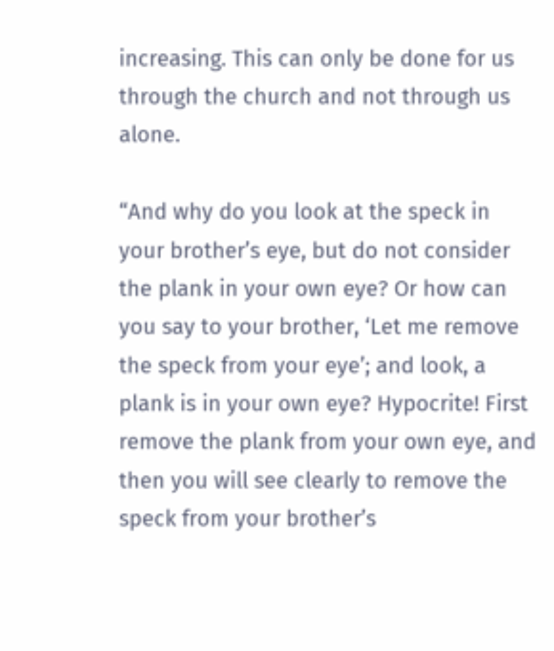increasing. This can only be done for us through the church and not through us alone.

“And why do you look at the speck in your brother’s eye, but do not consider the plank in your own eye? Or how can you say to your brother, ‘Let me remove the speck from your eye’; and look, a plank is in your own eye? Hypocrite! First remove the plank from your own eye, and then you will see clearly to remove the speck from your brother’s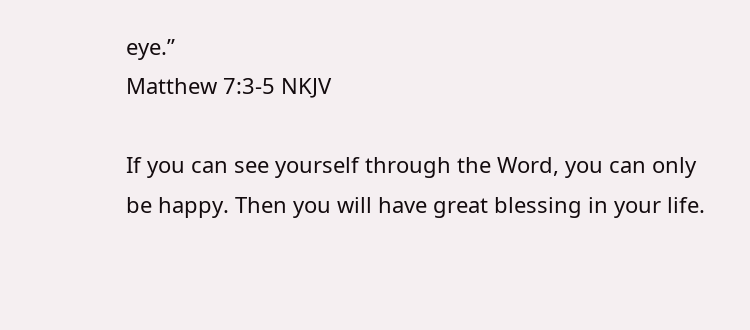eye.”
Matthew 7:3-5 NKJV

If you can see yourself through the Word, you can only be happy. Then you will have great blessing in your life.